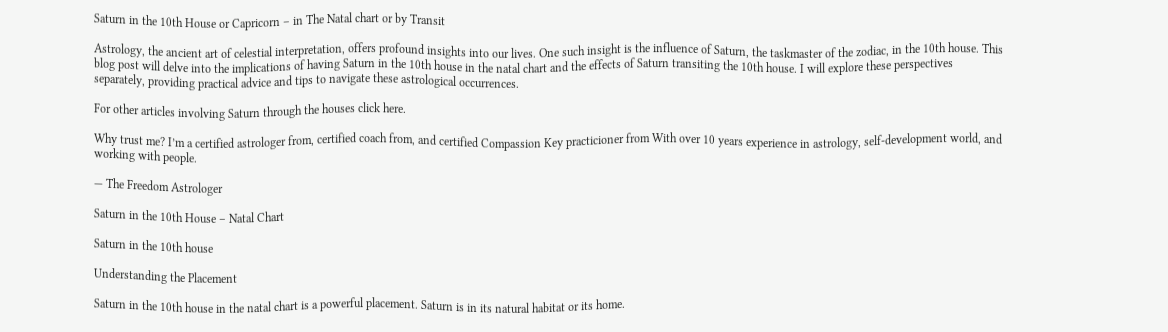Saturn in the 10th House or Capricorn – in The Natal chart or by Transit

Astrology, the ancient art of celestial interpretation, offers profound insights into our lives. One such insight is the influence of Saturn, the taskmaster of the zodiac, in the 10th house. This blog post will delve into the implications of having Saturn in the 10th house in the natal chart and the effects of Saturn transiting the 10th house. I will explore these perspectives separately, providing practical advice and tips to navigate these astrological occurrences.

For other articles involving Saturn through the houses click here.

Why trust me? I’m a certified astrologer from, certified coach from, and certified Compassion Key practicioner from With over 10 years experience in astrology, self-development world, and working with people.

— The Freedom Astrologer

Saturn in the 10th House – Natal Chart

Saturn in the 10th house

Understanding the Placement

Saturn in the 10th house in the natal chart is a powerful placement. Saturn is in its natural habitat or its home.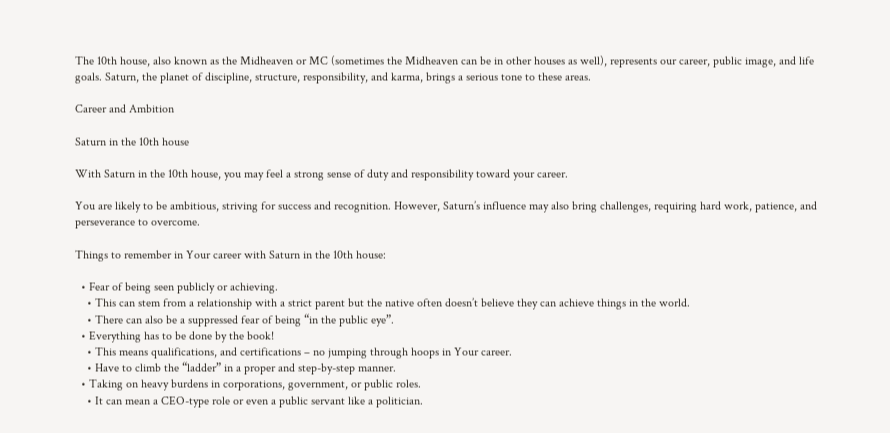The 10th house, also known as the Midheaven or MC (sometimes the Midheaven can be in other houses as well), represents our career, public image, and life goals. Saturn, the planet of discipline, structure, responsibility, and karma, brings a serious tone to these areas.

Career and Ambition

Saturn in the 10th house

With Saturn in the 10th house, you may feel a strong sense of duty and responsibility toward your career.

You are likely to be ambitious, striving for success and recognition. However, Saturn’s influence may also bring challenges, requiring hard work, patience, and perseverance to overcome.

Things to remember in Your career with Saturn in the 10th house:

  • Fear of being seen publicly or achieving.
    • This can stem from a relationship with a strict parent but the native often doesn’t believe they can achieve things in the world.
    • There can also be a suppressed fear of being “in the public eye”.
  • Everything has to be done by the book!
    • This means qualifications, and certifications – no jumping through hoops in Your career.
    • Have to climb the “ladder” in a proper and step-by-step manner.
  • Taking on heavy burdens in corporations, government, or public roles.
    • It can mean a CEO-type role or even a public servant like a politician.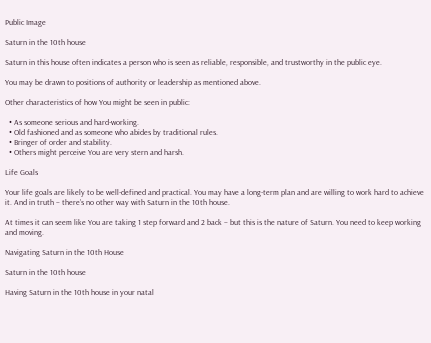Public Image

Saturn in the 10th house

Saturn in this house often indicates a person who is seen as reliable, responsible, and trustworthy in the public eye.

You may be drawn to positions of authority or leadership as mentioned above.

Other characteristics of how You might be seen in public:

  • As someone serious and hard-working.
  • Old fashioned and as someone who abides by traditional rules.
  • Bringer of order and stability.
  • Others might perceive You are very stern and harsh.

Life Goals

Your life goals are likely to be well-defined and practical. You may have a long-term plan and are willing to work hard to achieve it. And in truth – there’s no other way with Saturn in the 10th house.

At times it can seem like You are taking 1 step forward and 2 back – but this is the nature of Saturn. You need to keep working and moving.

Navigating Saturn in the 10th House

Saturn in the 10th house

Having Saturn in the 10th house in your natal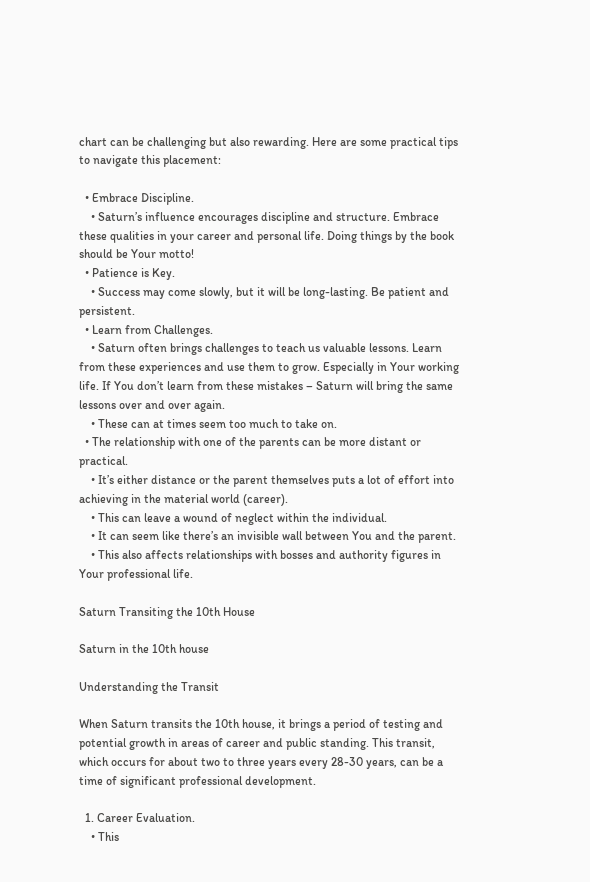chart can be challenging but also rewarding. Here are some practical tips to navigate this placement:

  • Embrace Discipline.
    • Saturn’s influence encourages discipline and structure. Embrace these qualities in your career and personal life. Doing things by the book should be Your motto!
  • Patience is Key.
    • Success may come slowly, but it will be long-lasting. Be patient and persistent.
  • Learn from Challenges.
    • Saturn often brings challenges to teach us valuable lessons. Learn from these experiences and use them to grow. Especially in Your working life. If You don’t learn from these mistakes – Saturn will bring the same lessons over and over again.
    • These can at times seem too much to take on.
  • The relationship with one of the parents can be more distant or practical.
    • It’s either distance or the parent themselves puts a lot of effort into achieving in the material world (career).
    • This can leave a wound of neglect within the individual.
    • It can seem like there’s an invisible wall between You and the parent.
    • This also affects relationships with bosses and authority figures in Your professional life.

Saturn Transiting the 10th House

Saturn in the 10th house

Understanding the Transit

When Saturn transits the 10th house, it brings a period of testing and potential growth in areas of career and public standing. This transit, which occurs for about two to three years every 28-30 years, can be a time of significant professional development.

  1. Career Evaluation.
    • This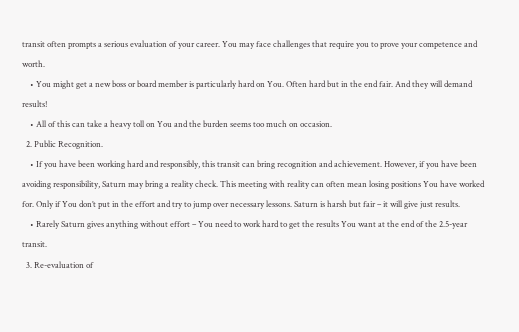transit often prompts a serious evaluation of your career. You may face challenges that require you to prove your competence and worth.
    • You might get a new boss or board member is particularly hard on You. Often hard but in the end fair. And they will demand results!
    • All of this can take a heavy toll on You and the burden seems too much on occasion.
  2. Public Recognition.
    • If you have been working hard and responsibly, this transit can bring recognition and achievement. However, if you have been avoiding responsibility, Saturn may bring a reality check. This meeting with reality can often mean losing positions You have worked for. Only if You don’t put in the effort and try to jump over necessary lessons. Saturn is harsh but fair – it will give just results.
    • Rarely Saturn gives anything without effort – You need to work hard to get the results You want at the end of the 2.5-year transit.
  3. Re-evaluation of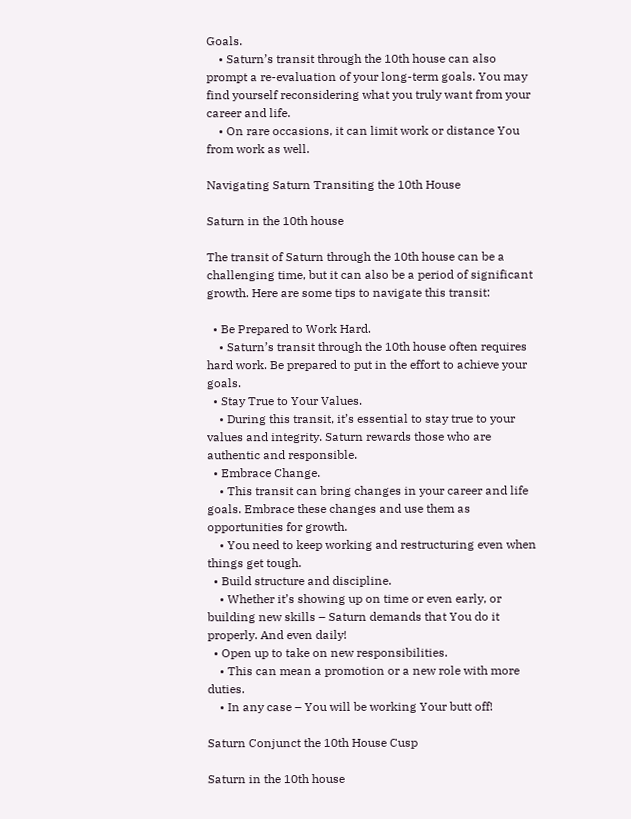Goals.
    • Saturn’s transit through the 10th house can also prompt a re-evaluation of your long-term goals. You may find yourself reconsidering what you truly want from your career and life.
    • On rare occasions, it can limit work or distance You from work as well.

Navigating Saturn Transiting the 10th House

Saturn in the 10th house

The transit of Saturn through the 10th house can be a challenging time, but it can also be a period of significant growth. Here are some tips to navigate this transit:

  • Be Prepared to Work Hard.
    • Saturn’s transit through the 10th house often requires hard work. Be prepared to put in the effort to achieve your goals.
  • Stay True to Your Values.
    • During this transit, it’s essential to stay true to your values and integrity. Saturn rewards those who are authentic and responsible.
  • Embrace Change.
    • This transit can bring changes in your career and life goals. Embrace these changes and use them as opportunities for growth.
    • You need to keep working and restructuring even when things get tough.
  • Build structure and discipline.
    • Whether it’s showing up on time or even early, or building new skills – Saturn demands that You do it properly. And even daily!
  • Open up to take on new responsibilities.
    • This can mean a promotion or a new role with more duties.
    • In any case – You will be working Your butt off!

Saturn Conjunct the 10th House Cusp

Saturn in the 10th house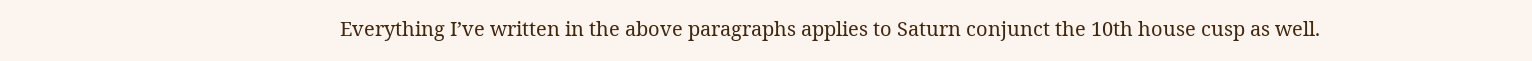Everything I’ve written in the above paragraphs applies to Saturn conjunct the 10th house cusp as well.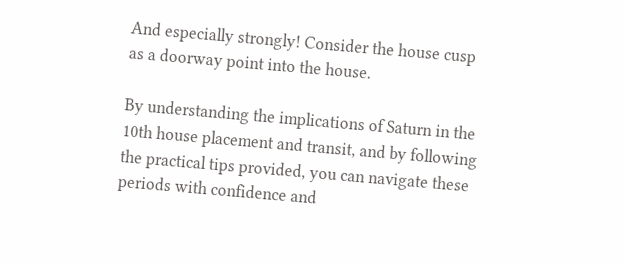And especially strongly! Consider the house cusp as a doorway point into the house.

By understanding the implications of Saturn in the 10th house placement and transit, and by following the practical tips provided, you can navigate these periods with confidence and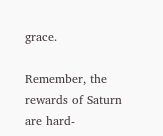grace.

Remember, the rewards of Saturn are hard-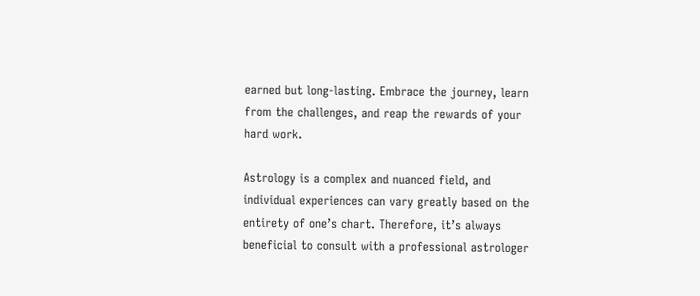earned but long-lasting. Embrace the journey, learn from the challenges, and reap the rewards of your hard work.

Astrology is a complex and nuanced field, and individual experiences can vary greatly based on the entirety of one’s chart. Therefore, it’s always beneficial to consult with a professional astrologer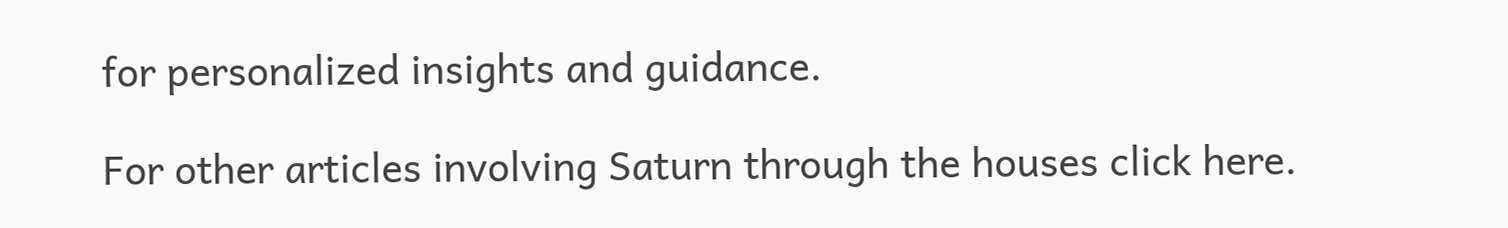for personalized insights and guidance.

For other articles involving Saturn through the houses click here.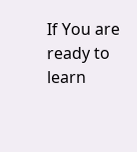If You are ready to learn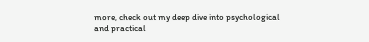more, check out my deep dive into psychological and practical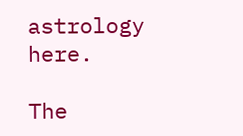astrology here.

The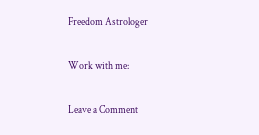Freedom Astrologer

Work with me:

Leave a Comment